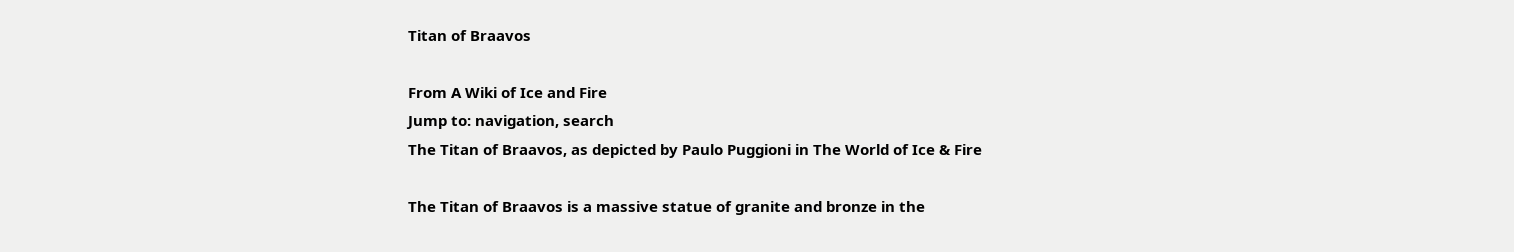Titan of Braavos

From A Wiki of Ice and Fire
Jump to: navigation, search
The Titan of Braavos, as depicted by Paulo Puggioni in The World of Ice & Fire

The Titan of Braavos is a massive statue of granite and bronze in the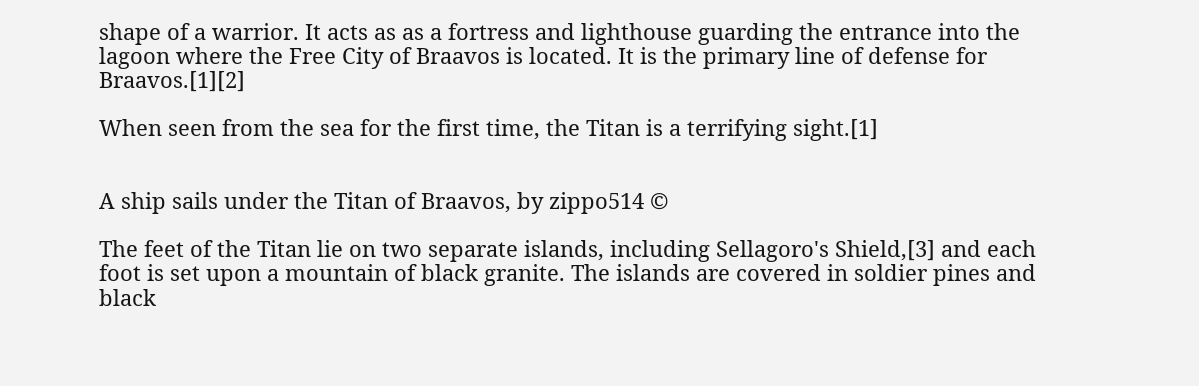shape of a warrior. It acts as as a fortress and lighthouse guarding the entrance into the lagoon where the Free City of Braavos is located. It is the primary line of defense for Braavos.[1][2]

When seen from the sea for the first time, the Titan is a terrifying sight.[1]


A ship sails under the Titan of Braavos, by zippo514 ©

The feet of the Titan lie on two separate islands, including Sellagoro's Shield,[3] and each foot is set upon a mountain of black granite. The islands are covered in soldier pines and black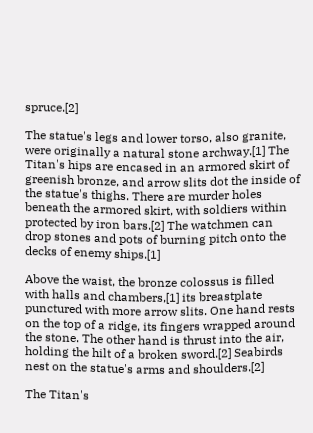spruce.[2]

The statue's legs and lower torso, also granite, were originally a natural stone archway.[1] The Titan's hips are encased in an armored skirt of greenish bronze, and arrow slits dot the inside of the statue's thighs. There are murder holes beneath the armored skirt, with soldiers within protected by iron bars.[2] The watchmen can drop stones and pots of burning pitch onto the decks of enemy ships.[1]

Above the waist, the bronze colossus is filled with halls and chambers,[1] its breastplate punctured with more arrow slits. One hand rests on the top of a ridge, its fingers wrapped around the stone. The other hand is thrust into the air, holding the hilt of a broken sword.[2] Seabirds nest on the statue's arms and shoulders.[2]

The Titan's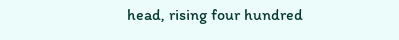head, rising four hundred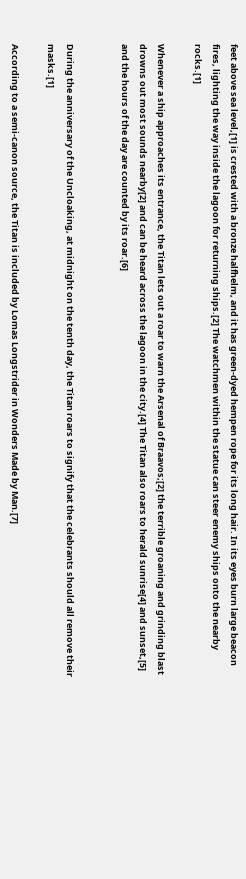feet above sea level,[1] is crested with a bronze halfhelm, and it has green-dyed hempen rope for its long hair. In its eyes burn large beacon fires, lighting the way inside the lagoon for returning ships.[2] The watchmen within the statue can steer enemy ships onto the nearby rocks.[1]

Whenever a ship approaches its entrance, the Titan lets out a roar to warn the Arsenal of Braavos;[2] the terrible groaning and grinding blast drowns out most sounds nearby[2] and can be heard across the lagoon in the city.[4] The Titan also roars to herald sunrise[4] and sunset,[5] and the hours of the day are counted by its roar.[6]


During the anniversary of the Uncloaking, at midnight on the tenth day, the Titan roars to signify that the celebrants should all remove their masks.[1]

According to a semi-canon source, the Titan is included by Lomas Longstrider in Wonders Made by Man.[7]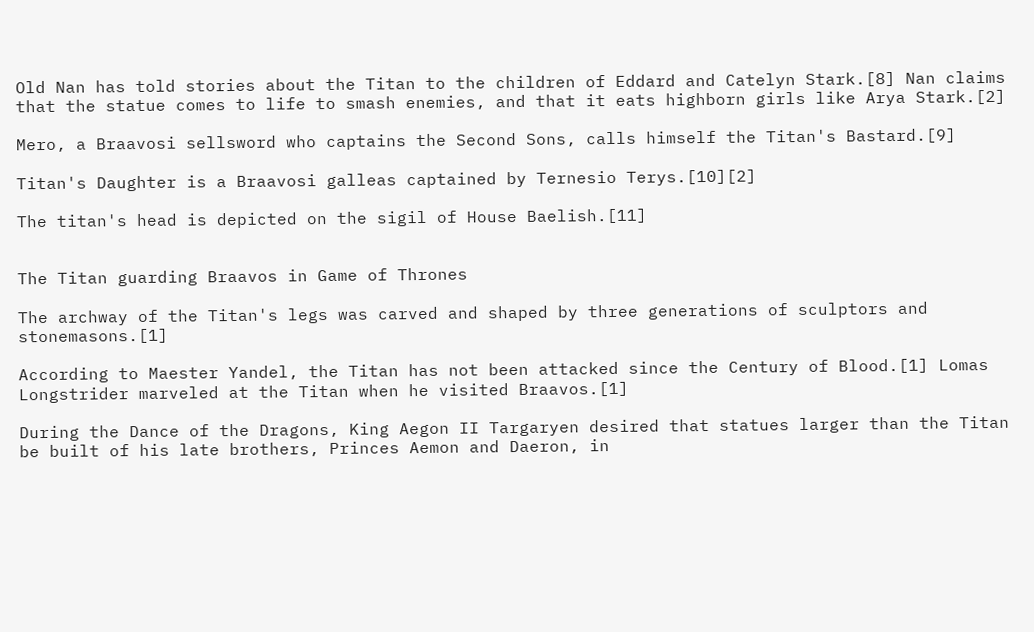Old Nan has told stories about the Titan to the children of Eddard and Catelyn Stark.[8] Nan claims that the statue comes to life to smash enemies, and that it eats highborn girls like Arya Stark.[2]

Mero, a Braavosi sellsword who captains the Second Sons, calls himself the Titan's Bastard.[9]

Titan's Daughter is a Braavosi galleas captained by Ternesio Terys.[10][2]

The titan's head is depicted on the sigil of House Baelish.[11]


The Titan guarding Braavos in Game of Thrones

The archway of the Titan's legs was carved and shaped by three generations of sculptors and stonemasons.[1]

According to Maester Yandel, the Titan has not been attacked since the Century of Blood.[1] Lomas Longstrider marveled at the Titan when he visited Braavos.[1]

During the Dance of the Dragons, King Aegon II Targaryen desired that statues larger than the Titan be built of his late brothers, Princes Aemon and Daeron, in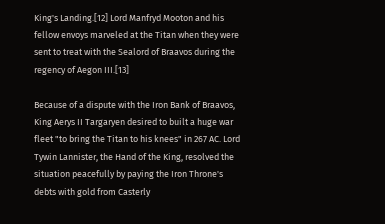King's Landing.[12] Lord Manfryd Mooton and his fellow envoys marveled at the Titan when they were sent to treat with the Sealord of Braavos during the regency of Aegon III.[13]

Because of a dispute with the Iron Bank of Braavos, King Aerys II Targaryen desired to built a huge war fleet "to bring the Titan to his knees" in 267 AC. Lord Tywin Lannister, the Hand of the King, resolved the situation peacefully by paying the Iron Throne's debts with gold from Casterly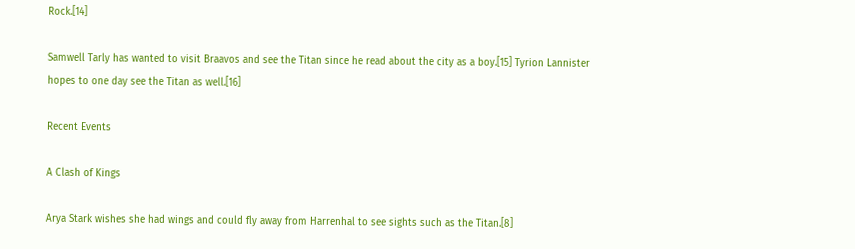Rock.[14]

Samwell Tarly has wanted to visit Braavos and see the Titan since he read about the city as a boy.[15] Tyrion Lannister hopes to one day see the Titan as well.[16]

Recent Events

A Clash of Kings

Arya Stark wishes she had wings and could fly away from Harrenhal to see sights such as the Titan.[8]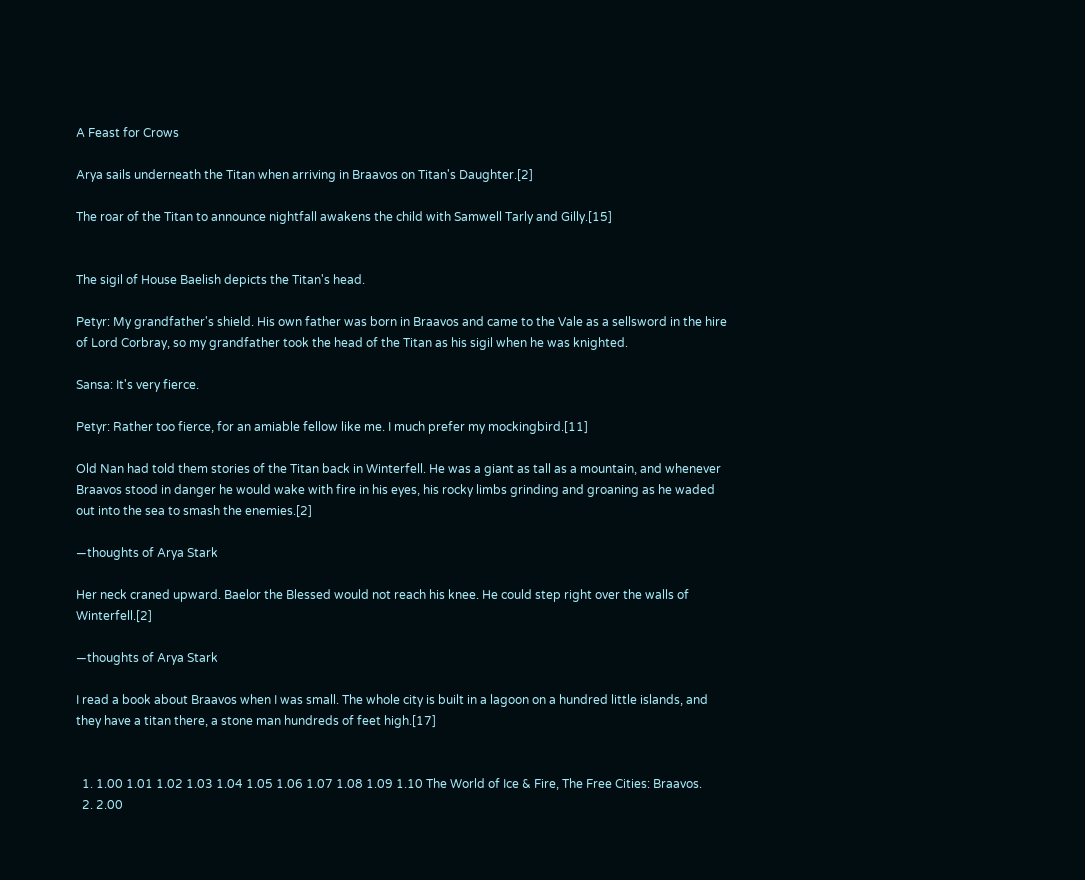A Feast for Crows

Arya sails underneath the Titan when arriving in Braavos on Titan's Daughter.[2]

The roar of the Titan to announce nightfall awakens the child with Samwell Tarly and Gilly.[15]


The sigil of House Baelish depicts the Titan's head.

Petyr: My grandfather's shield. His own father was born in Braavos and came to the Vale as a sellsword in the hire of Lord Corbray, so my grandfather took the head of the Titan as his sigil when he was knighted.

Sansa: It's very fierce.

Petyr: Rather too fierce, for an amiable fellow like me. I much prefer my mockingbird.[11]

Old Nan had told them stories of the Titan back in Winterfell. He was a giant as tall as a mountain, and whenever Braavos stood in danger he would wake with fire in his eyes, his rocky limbs grinding and groaning as he waded out into the sea to smash the enemies.[2]

—thoughts of Arya Stark

Her neck craned upward. Baelor the Blessed would not reach his knee. He could step right over the walls of Winterfell.[2]

—thoughts of Arya Stark

I read a book about Braavos when I was small. The whole city is built in a lagoon on a hundred little islands, and they have a titan there, a stone man hundreds of feet high.[17]


  1. 1.00 1.01 1.02 1.03 1.04 1.05 1.06 1.07 1.08 1.09 1.10 The World of Ice & Fire, The Free Cities: Braavos.
  2. 2.00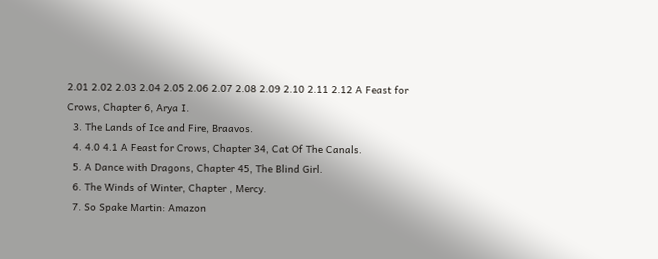2.01 2.02 2.03 2.04 2.05 2.06 2.07 2.08 2.09 2.10 2.11 2.12 A Feast for Crows, Chapter 6, Arya I.
  3. The Lands of Ice and Fire, Braavos.
  4. 4.0 4.1 A Feast for Crows, Chapter 34, Cat Of The Canals.
  5. A Dance with Dragons, Chapter 45, The Blind Girl.
  6. The Winds of Winter, Chapter , Mercy.
  7. So Spake Martin: Amazon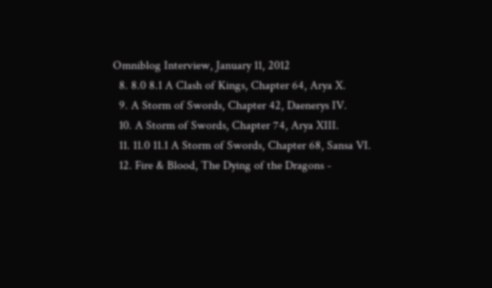Omniblog Interview, January 11, 2012
  8. 8.0 8.1 A Clash of Kings, Chapter 64, Arya X.
  9. A Storm of Swords, Chapter 42, Daenerys IV.
  10. A Storm of Swords, Chapter 74, Arya XIII.
  11. 11.0 11.1 A Storm of Swords, Chapter 68, Sansa VI.
  12. Fire & Blood, The Dying of the Dragons -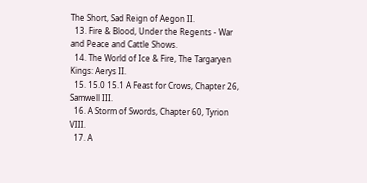The Short, Sad Reign of Aegon II.
  13. Fire & Blood, Under the Regents - War and Peace and Cattle Shows.
  14. The World of Ice & Fire, The Targaryen Kings: Aerys II.
  15. 15.0 15.1 A Feast for Crows, Chapter 26, Samwell III.
  16. A Storm of Swords, Chapter 60, Tyrion VIII.
  17. A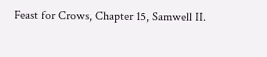Feast for Crows, Chapter 15, Samwell II.